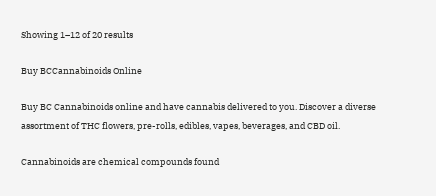Showing 1–12 of 20 results

Buy BCCannabinoids Online

Buy BC Cannabinoids online and have cannabis delivered to you. Discover a diverse assortment of THC flowers, pre-rolls, edibles, vapes, beverages, and CBD oil.

Cannabinoids are chemical compounds found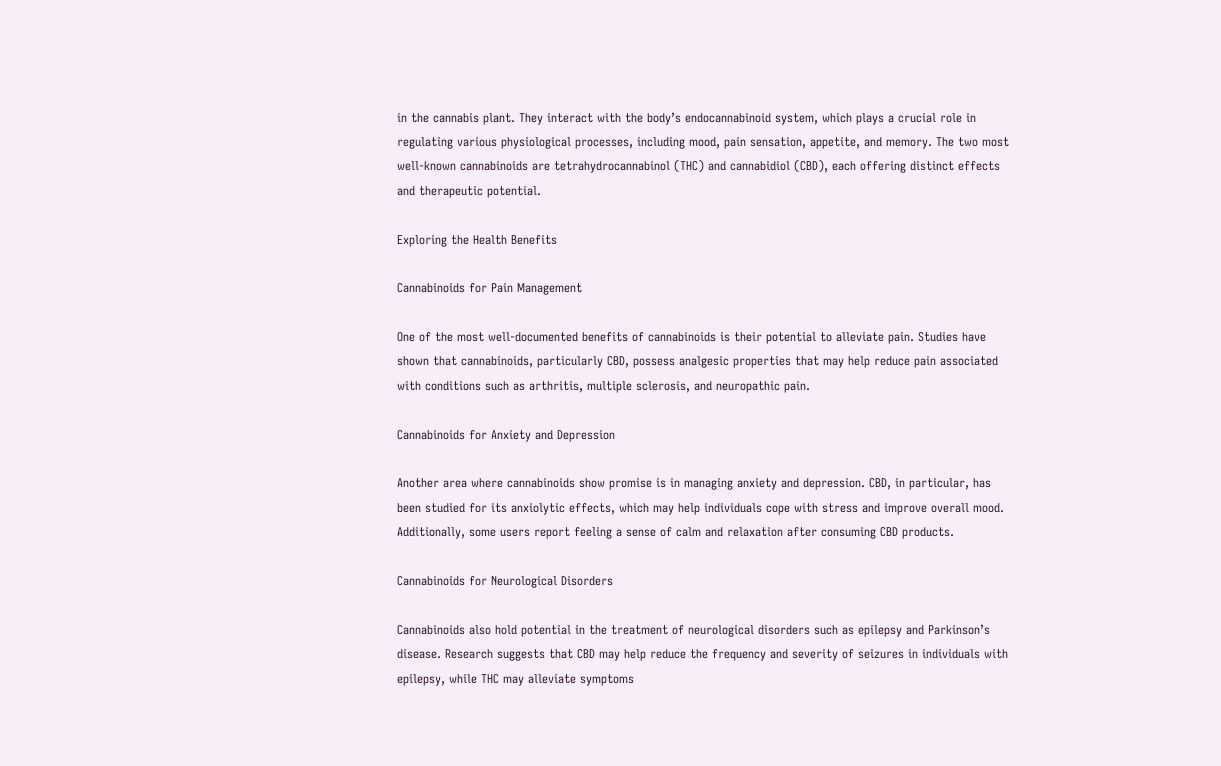in the cannabis plant. They interact with the body’s endocannabinoid system, which plays a crucial role in regulating various physiological processes, including mood, pain sensation, appetite, and memory. The two most well-known cannabinoids are tetrahydrocannabinol (THC) and cannabidiol (CBD), each offering distinct effects and therapeutic potential.

Exploring the Health Benefits

Cannabinoids for Pain Management

One of the most well-documented benefits of cannabinoids is their potential to alleviate pain. Studies have shown that cannabinoids, particularly CBD, possess analgesic properties that may help reduce pain associated with conditions such as arthritis, multiple sclerosis, and neuropathic pain.

Cannabinoids for Anxiety and Depression

Another area where cannabinoids show promise is in managing anxiety and depression. CBD, in particular, has been studied for its anxiolytic effects, which may help individuals cope with stress and improve overall mood. Additionally, some users report feeling a sense of calm and relaxation after consuming CBD products.

Cannabinoids for Neurological Disorders

Cannabinoids also hold potential in the treatment of neurological disorders such as epilepsy and Parkinson’s disease. Research suggests that CBD may help reduce the frequency and severity of seizures in individuals with epilepsy, while THC may alleviate symptoms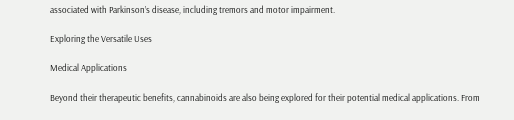associated with Parkinson’s disease, including tremors and motor impairment.

Exploring the Versatile Uses

Medical Applications

Beyond their therapeutic benefits, cannabinoids are also being explored for their potential medical applications. From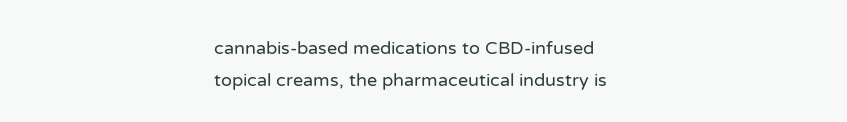cannabis-based medications to CBD-infused topical creams, the pharmaceutical industry is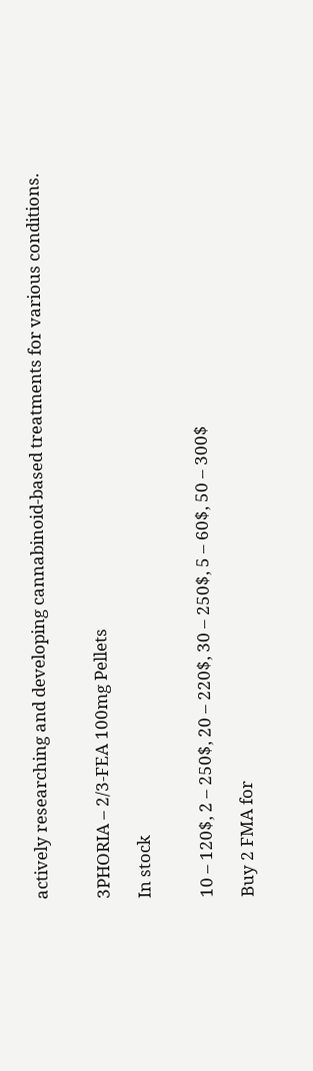actively researching and developing cannabinoid-based treatments for various conditions.


3PHORIA – 2/3-FEA 100mg Pellets

In stock


10 – 120$, 2 – 250$, 20 – 220$, 30 – 250$, 5 – 60$, 50 – 300$

Buy 2 FMA for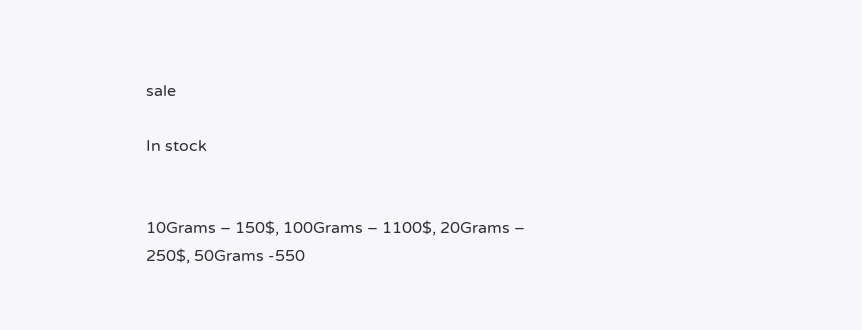sale

In stock


10Grams – 150$, 100Grams – 1100$, 20Grams – 250$, 50Grams -550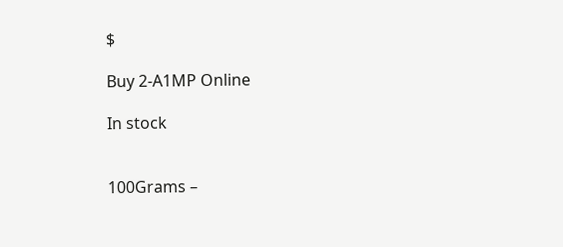$

Buy 2-A1MP Online

In stock


100Grams –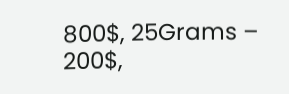800$, 25Grams – 200$,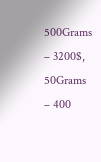500Grams – 3200$, 50Grams – 400